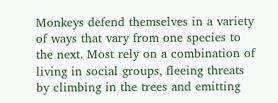Monkeys defend themselves in a variety of ways that vary from one species to the next. Most rely on a combination of living in social groups, fleeing threats by climbing in the trees and emitting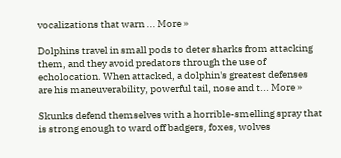vocalizations that warn ... More »

Dolphins travel in small pods to deter sharks from attacking them, and they avoid predators through the use of echolocation. When attacked, a dolphin's greatest defenses are his maneuverability, powerful tail, nose and t... More »

Skunks defend themselves with a horrible-smelling spray that is strong enough to ward off badgers, foxes, wolves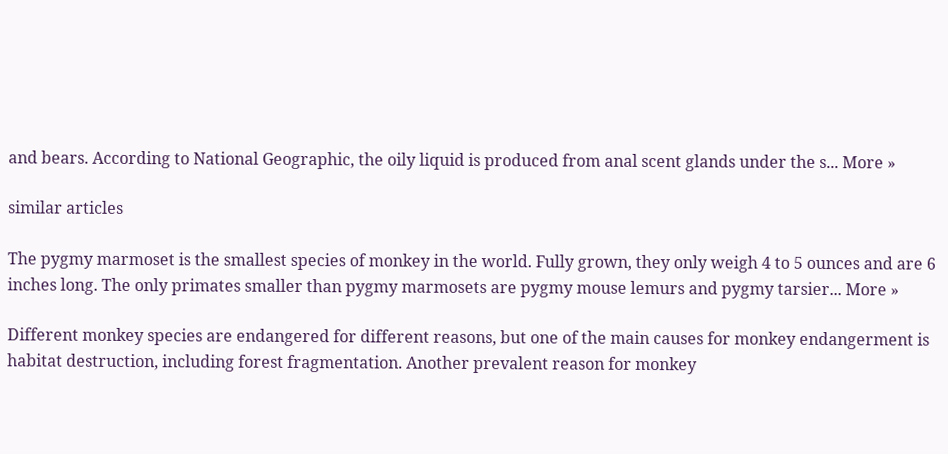and bears. According to National Geographic, the oily liquid is produced from anal scent glands under the s... More »

similar articles

The pygmy marmoset is the smallest species of monkey in the world. Fully grown, they only weigh 4 to 5 ounces and are 6 inches long. The only primates smaller than pygmy marmosets are pygmy mouse lemurs and pygmy tarsier... More »

Different monkey species are endangered for different reasons, but one of the main causes for monkey endangerment is habitat destruction, including forest fragmentation. Another prevalent reason for monkey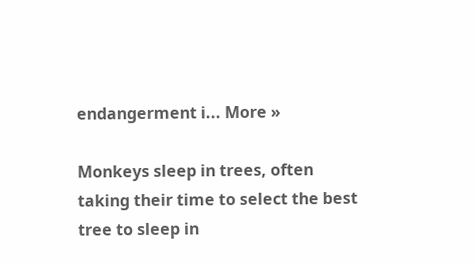endangerment i... More »

Monkeys sleep in trees, often taking their time to select the best tree to sleep in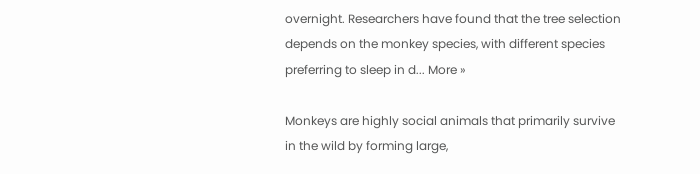overnight. Researchers have found that the tree selection depends on the monkey species, with different species preferring to sleep in d... More »

Monkeys are highly social animals that primarily survive in the wild by forming large,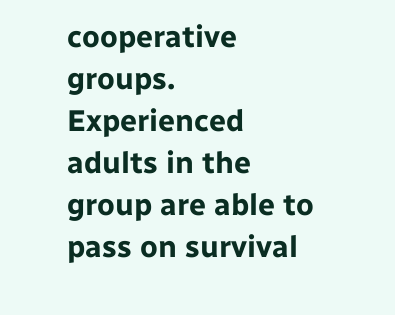cooperative groups. Experienced adults in the group are able to pass on survival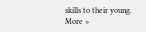skills to their young. More »